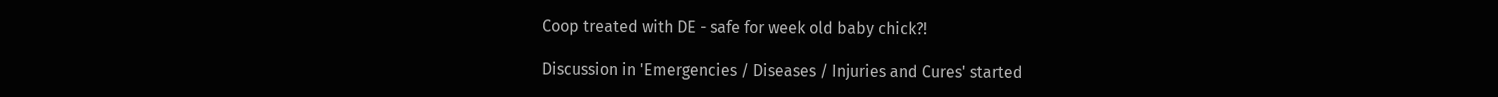Coop treated with DE - safe for week old baby chick?!

Discussion in 'Emergencies / Diseases / Injuries and Cures' started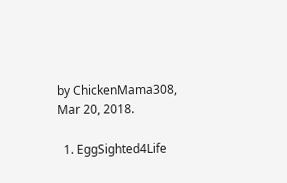by ChickenMama308, Mar 20, 2018.

  1. EggSighted4Life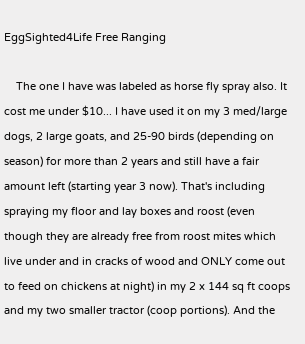EggSighted4Life Free Ranging

    The one I have was labeled as horse fly spray also. It cost me under $10... I have used it on my 3 med/large dogs, 2 large goats, and 25-90 birds (depending on season) for more than 2 years and still have a fair amount left (starting year 3 now). That's including spraying my floor and lay boxes and roost (even though they are already free from roost mites which live under and in cracks of wood and ONLY come out to feed on chickens at night) in my 2 x 144 sq ft coops and my two smaller tractor (coop portions). And the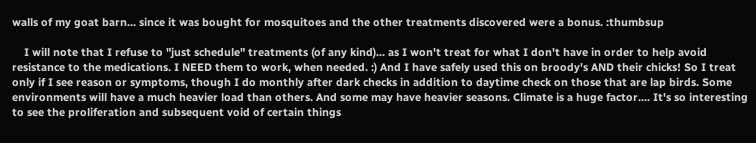walls of my goat barn... since it was bought for mosquitoes and the other treatments discovered were a bonus. :thumbsup

    I will note that I refuse to "just schedule" treatments (of any kind)... as I won't treat for what I don't have in order to help avoid resistance to the medications. I NEED them to work, when needed. :) And I have safely used this on broody's AND their chicks! So I treat only if I see reason or symptoms, though I do monthly after dark checks in addition to daytime check on those that are lap birds. Some environments will have a much heavier load than others. And some may have heavier seasons. Climate is a huge factor.... It's so interesting to see the proliferation and subsequent void of certain things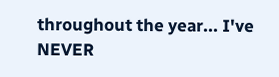throughout the year... I've NEVER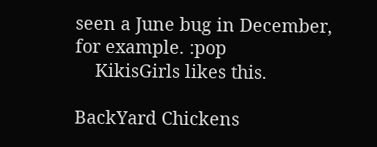seen a June bug in December, for example. :pop
    KikisGirls likes this.

BackYard Chickens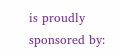is proudly sponsored by: